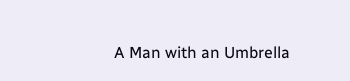A Man with an Umbrella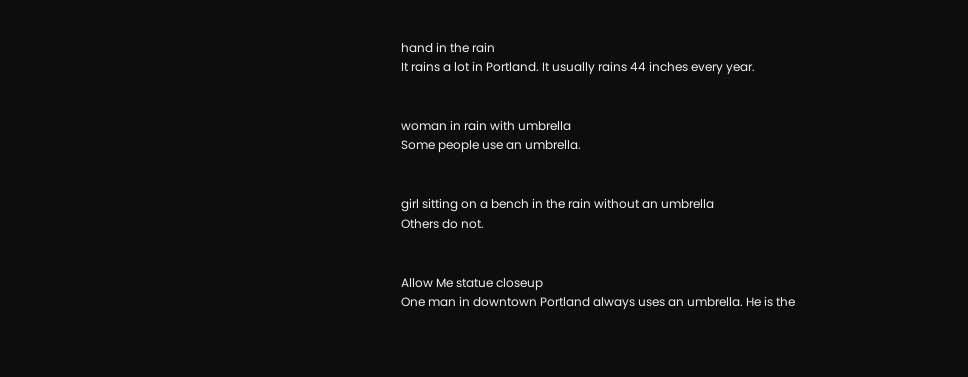hand in the rain
It rains a lot in Portland. It usually rains 44 inches every year.


woman in rain with umbrella
Some people use an umbrella.


girl sitting on a bench in the rain without an umbrella
Others do not.


Allow Me statue closeup
One man in downtown Portland always uses an umbrella. He is the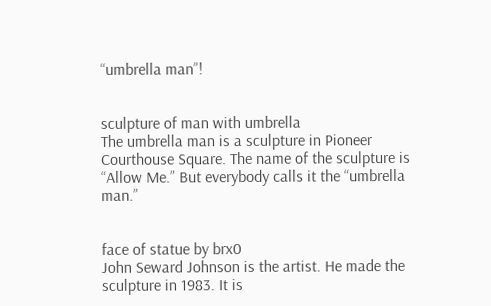“umbrella man”!


sculpture of man with umbrella
The umbrella man is a sculpture in Pioneer Courthouse Square. The name of the sculpture is “Allow Me.” But everybody calls it the “umbrella man.”


face of statue by brx0
John Seward Johnson is the artist. He made the sculpture in 1983. It is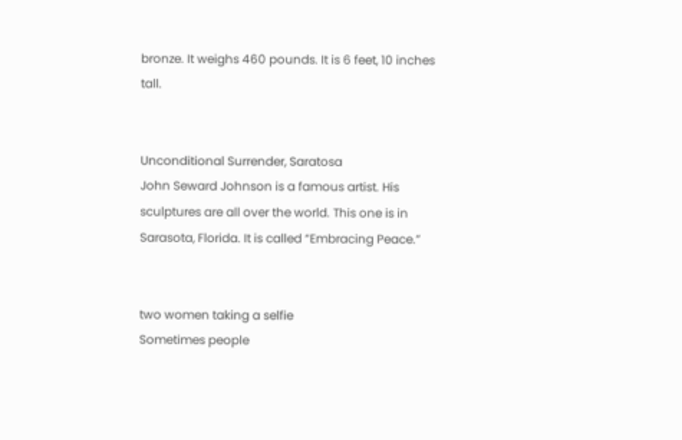bronze. It weighs 460 pounds. It is 6 feet, 10 inches tall.


Unconditional Surrender, Saratosa
John Seward Johnson is a famous artist. His sculptures are all over the world. This one is in Sarasota, Florida. It is called “Embracing Peace.”


two women taking a selfie
Sometimes people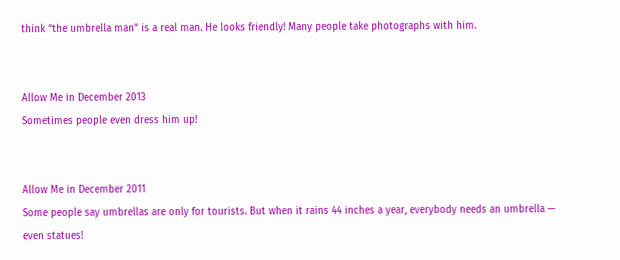think “the umbrella man” is a real man. He looks friendly! Many people take photographs with him.


Allow Me in December 2013
Sometimes people even dress him up!


Allow Me in December 2011
Some people say umbrellas are only for tourists. But when it rains 44 inches a year, everybody needs an umbrella — even statues!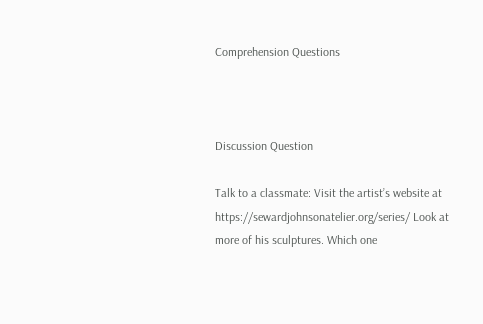Comprehension Questions



Discussion Question

Talk to a classmate: Visit the artist’s website at https://sewardjohnsonatelier.org/series/ Look at more of his sculptures. Which one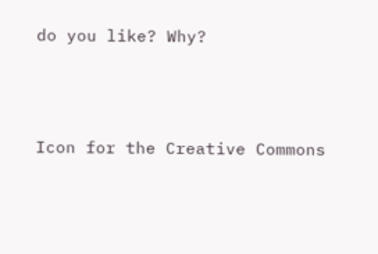do you like? Why?




Icon for the Creative Commons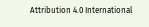Attribution 4.0 International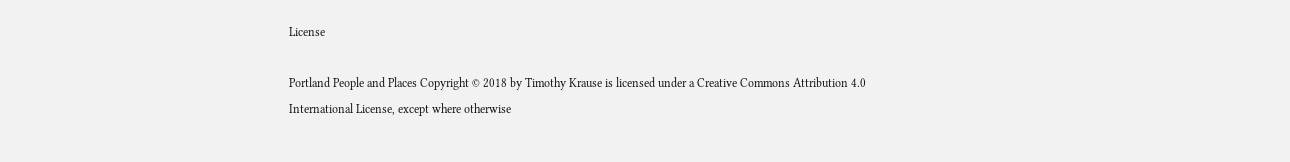License

Portland People and Places Copyright © 2018 by Timothy Krause is licensed under a Creative Commons Attribution 4.0 International License, except where otherwise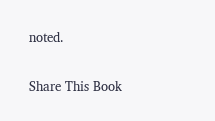noted.

Share This Book